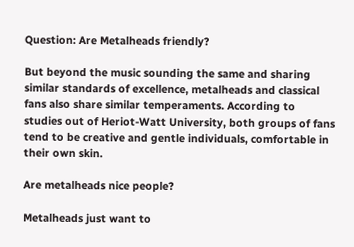Question: Are Metalheads friendly?

But beyond the music sounding the same and sharing similar standards of excellence, metalheads and classical fans also share similar temperaments. According to studies out of Heriot-Watt University, both groups of fans tend to be creative and gentle individuals, comfortable in their own skin.

Are metalheads nice people?

Metalheads just want to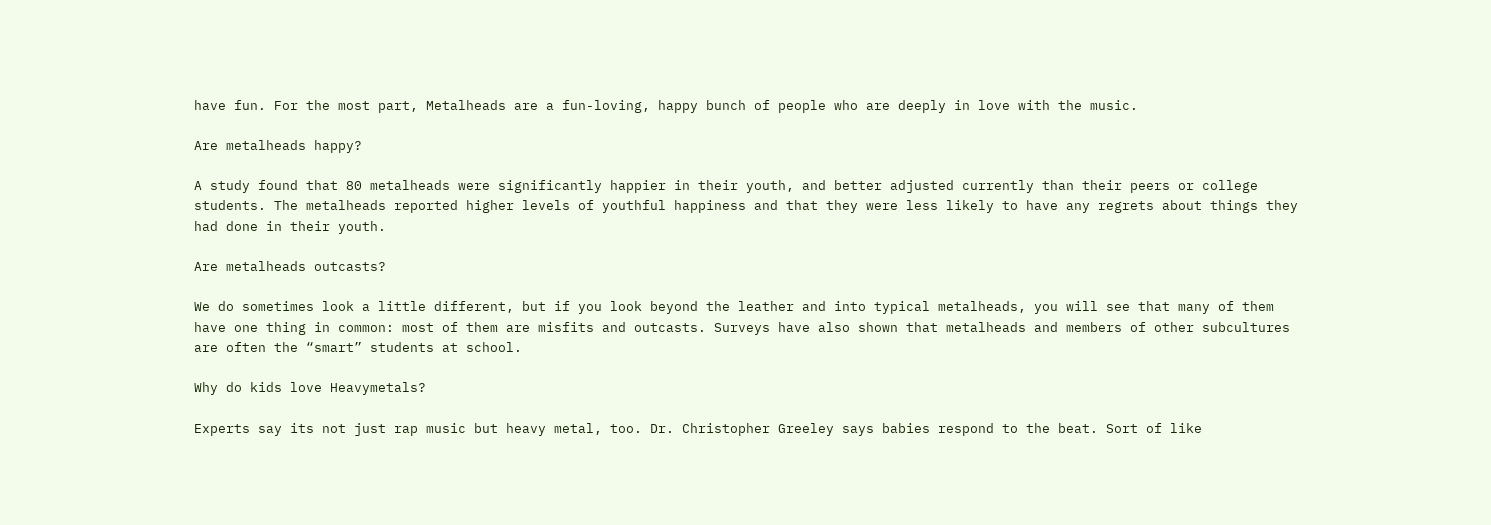have fun. For the most part, Metalheads are a fun-loving, happy bunch of people who are deeply in love with the music.

Are metalheads happy?

A study found that 80 metalheads were significantly happier in their youth, and better adjusted currently than their peers or college students. The metalheads reported higher levels of youthful happiness and that they were less likely to have any regrets about things they had done in their youth.

Are metalheads outcasts?

We do sometimes look a little different, but if you look beyond the leather and into typical metalheads, you will see that many of them have one thing in common: most of them are misfits and outcasts. Surveys have also shown that metalheads and members of other subcultures are often the “smart” students at school.

Why do kids love Heavymetals?

Experts say its not just rap music but heavy metal, too. Dr. Christopher Greeley says babies respond to the beat. Sort of like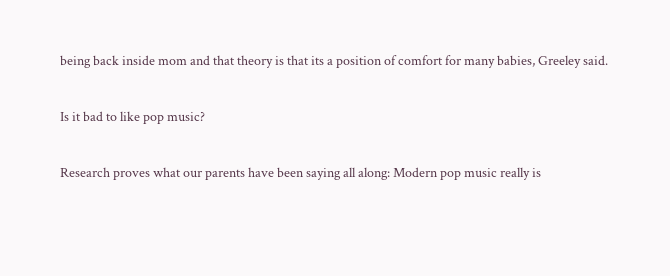being back inside mom and that theory is that its a position of comfort for many babies, Greeley said.

Is it bad to like pop music?

Research proves what our parents have been saying all along: Modern pop music really is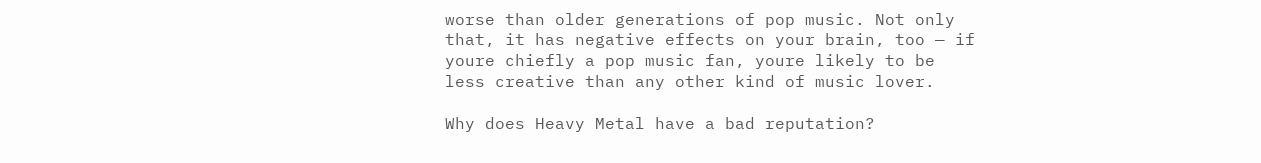worse than older generations of pop music. Not only that, it has negative effects on your brain, too — if youre chiefly a pop music fan, youre likely to be less creative than any other kind of music lover.

Why does Heavy Metal have a bad reputation?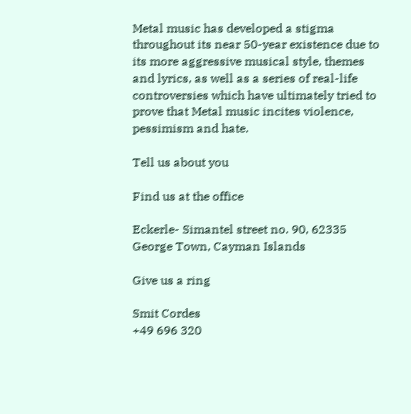Metal music has developed a stigma throughout its near 50-year existence due to its more aggressive musical style, themes and lyrics, as well as a series of real-life controversies which have ultimately tried to prove that Metal music incites violence, pessimism and hate.

Tell us about you

Find us at the office

Eckerle- Simantel street no. 90, 62335 George Town, Cayman Islands

Give us a ring

Smit Cordes
+49 696 320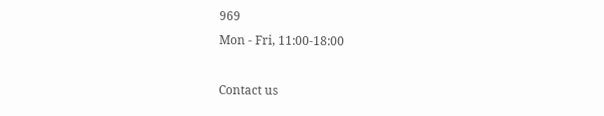969
Mon - Fri, 11:00-18:00

Contact us